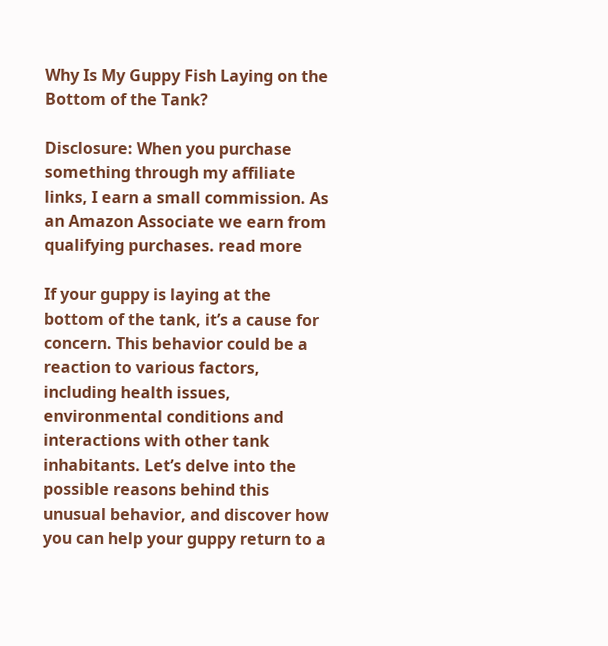Why Is My Guppy Fish Laying on the Bottom of the Tank?

Disclosure: When you purchase something through my affiliate links, I earn a small commission. As an Amazon Associate we earn from qualifying purchases. read more

If your guppy is laying at the bottom of the tank, it’s a cause for concern. This behavior could be a reaction to various factors, including health issues, environmental conditions and interactions with other tank inhabitants. Let’s delve into the possible reasons behind this unusual behavior, and discover how you can help your guppy return to a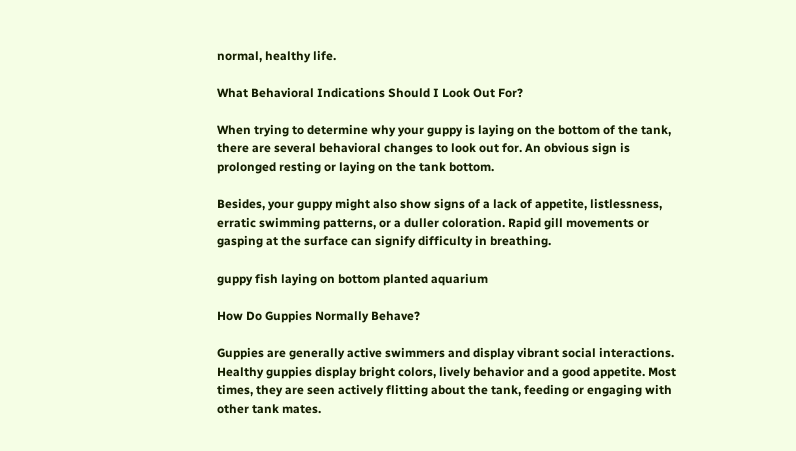normal, healthy life.

What Behavioral Indications Should I Look Out For?

When trying to determine why your guppy is laying on the bottom of the tank, there are several behavioral changes to look out for. An obvious sign is prolonged resting or laying on the tank bottom.

Besides, your guppy might also show signs of a lack of appetite, listlessness, erratic swimming patterns, or a duller coloration. Rapid gill movements or gasping at the surface can signify difficulty in breathing.

guppy fish laying on bottom planted aquarium

How Do Guppies Normally Behave?

Guppies are generally active swimmers and display vibrant social interactions. Healthy guppies display bright colors, lively behavior and a good appetite. Most times, they are seen actively flitting about the tank, feeding or engaging with other tank mates.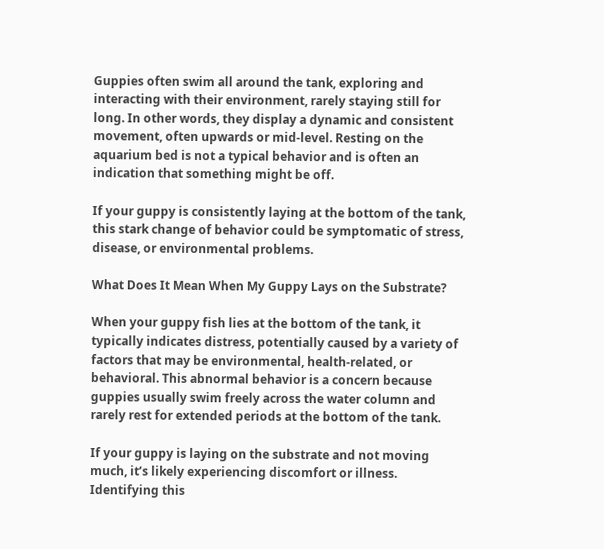Guppies often swim all around the tank, exploring and interacting with their environment, rarely staying still for long. In other words, they display a dynamic and consistent movement, often upwards or mid-level. Resting on the aquarium bed is not a typical behavior and is often an indication that something might be off.

If your guppy is consistently laying at the bottom of the tank, this stark change of behavior could be symptomatic of stress, disease, or environmental problems.

What Does It Mean When My Guppy Lays on the Substrate?

When your guppy fish lies at the bottom of the tank, it typically indicates distress, potentially caused by a variety of factors that may be environmental, health-related, or behavioral. This abnormal behavior is a concern because guppies usually swim freely across the water column and rarely rest for extended periods at the bottom of the tank.

If your guppy is laying on the substrate and not moving much, it’s likely experiencing discomfort or illness. Identifying this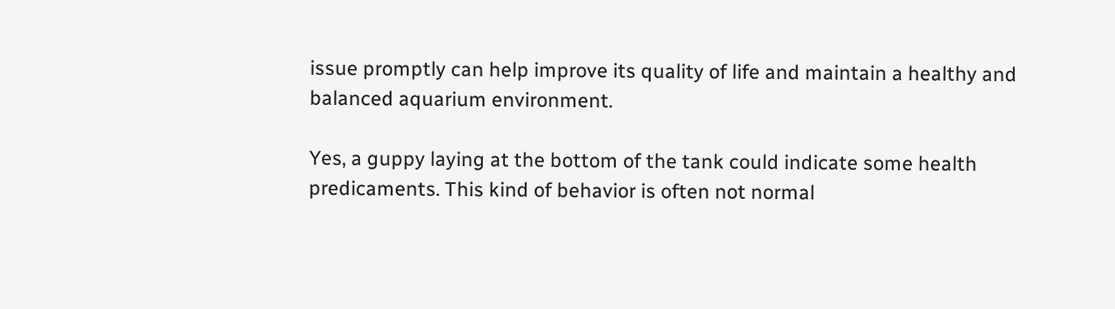issue promptly can help improve its quality of life and maintain a healthy and balanced aquarium environment.

Yes, a guppy laying at the bottom of the tank could indicate some health predicaments. This kind of behavior is often not normal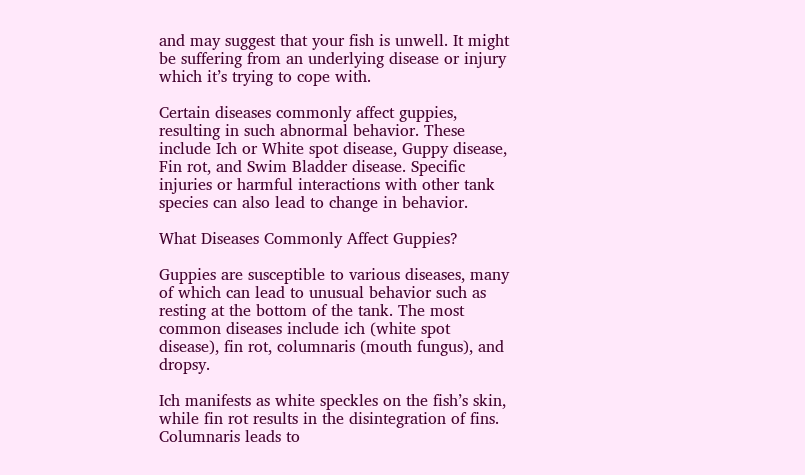and may suggest that your fish is unwell. It might be suffering from an underlying disease or injury which it’s trying to cope with.

Certain diseases commonly affect guppies, resulting in such abnormal behavior. These include Ich or White spot disease, Guppy disease, Fin rot, and Swim Bladder disease. Specific injuries or harmful interactions with other tank species can also lead to change in behavior.

What Diseases Commonly Affect Guppies?

Guppies are susceptible to various diseases, many of which can lead to unusual behavior such as resting at the bottom of the tank. The most common diseases include ich (white spot disease), fin rot, columnaris (mouth fungus), and dropsy.

Ich manifests as white speckles on the fish’s skin, while fin rot results in the disintegration of fins. Columnaris leads to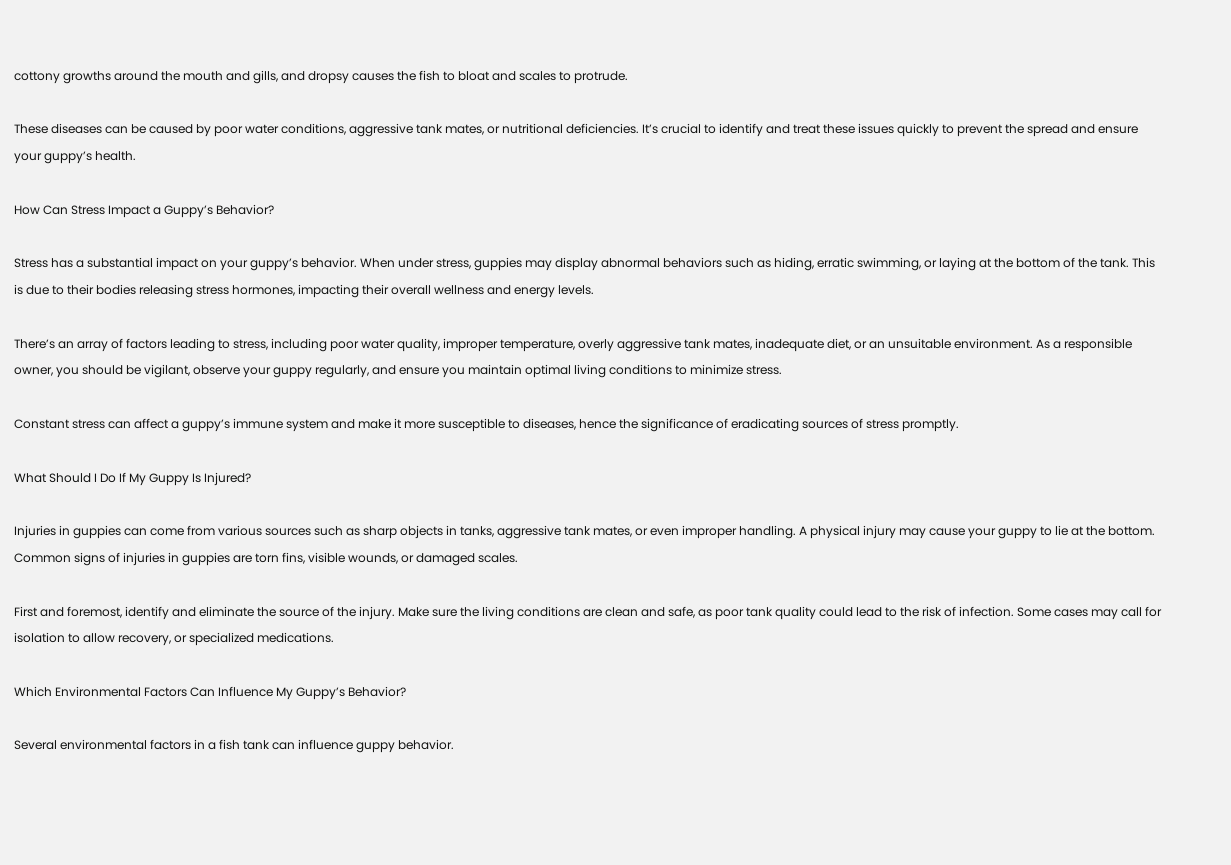cottony growths around the mouth and gills, and dropsy causes the fish to bloat and scales to protrude.

These diseases can be caused by poor water conditions, aggressive tank mates, or nutritional deficiencies. It’s crucial to identify and treat these issues quickly to prevent the spread and ensure your guppy’s health.

How Can Stress Impact a Guppy’s Behavior?

Stress has a substantial impact on your guppy’s behavior. When under stress, guppies may display abnormal behaviors such as hiding, erratic swimming, or laying at the bottom of the tank. This is due to their bodies releasing stress hormones, impacting their overall wellness and energy levels.

There’s an array of factors leading to stress, including poor water quality, improper temperature, overly aggressive tank mates, inadequate diet, or an unsuitable environment. As a responsible owner, you should be vigilant, observe your guppy regularly, and ensure you maintain optimal living conditions to minimize stress.

Constant stress can affect a guppy’s immune system and make it more susceptible to diseases, hence the significance of eradicating sources of stress promptly.

What Should I Do If My Guppy Is Injured?

Injuries in guppies can come from various sources such as sharp objects in tanks, aggressive tank mates, or even improper handling. A physical injury may cause your guppy to lie at the bottom. Common signs of injuries in guppies are torn fins, visible wounds, or damaged scales.

First and foremost, identify and eliminate the source of the injury. Make sure the living conditions are clean and safe, as poor tank quality could lead to the risk of infection. Some cases may call for isolation to allow recovery, or specialized medications.

Which Environmental Factors Can Influence My Guppy’s Behavior?

Several environmental factors in a fish tank can influence guppy behavior.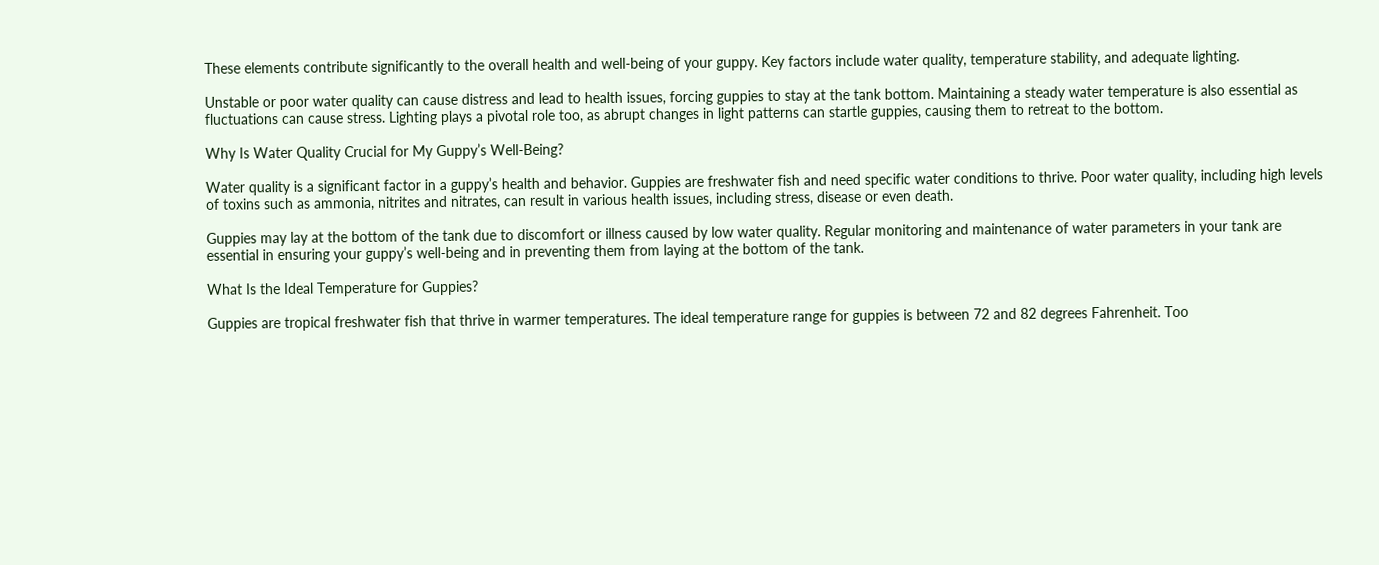These elements contribute significantly to the overall health and well-being of your guppy. Key factors include water quality, temperature stability, and adequate lighting.

Unstable or poor water quality can cause distress and lead to health issues, forcing guppies to stay at the tank bottom. Maintaining a steady water temperature is also essential as fluctuations can cause stress. Lighting plays a pivotal role too, as abrupt changes in light patterns can startle guppies, causing them to retreat to the bottom.

Why Is Water Quality Crucial for My Guppy’s Well-Being?

Water quality is a significant factor in a guppy’s health and behavior. Guppies are freshwater fish and need specific water conditions to thrive. Poor water quality, including high levels of toxins such as ammonia, nitrites and nitrates, can result in various health issues, including stress, disease or even death.

Guppies may lay at the bottom of the tank due to discomfort or illness caused by low water quality. Regular monitoring and maintenance of water parameters in your tank are essential in ensuring your guppy’s well-being and in preventing them from laying at the bottom of the tank.

What Is the Ideal Temperature for Guppies?

Guppies are tropical freshwater fish that thrive in warmer temperatures. The ideal temperature range for guppies is between 72 and 82 degrees Fahrenheit. Too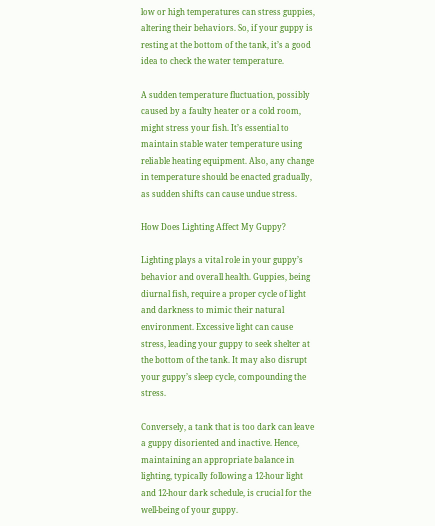low or high temperatures can stress guppies, altering their behaviors. So, if your guppy is resting at the bottom of the tank, it’s a good idea to check the water temperature.

A sudden temperature fluctuation, possibly caused by a faulty heater or a cold room, might stress your fish. It’s essential to maintain stable water temperature using reliable heating equipment. Also, any change in temperature should be enacted gradually, as sudden shifts can cause undue stress.

How Does Lighting Affect My Guppy?

Lighting plays a vital role in your guppy’s behavior and overall health. Guppies, being diurnal fish, require a proper cycle of light and darkness to mimic their natural environment. Excessive light can cause stress, leading your guppy to seek shelter at the bottom of the tank. It may also disrupt your guppy’s sleep cycle, compounding the stress.

Conversely, a tank that is too dark can leave a guppy disoriented and inactive. Hence, maintaining an appropriate balance in lighting, typically following a 12-hour light and 12-hour dark schedule, is crucial for the well-being of your guppy.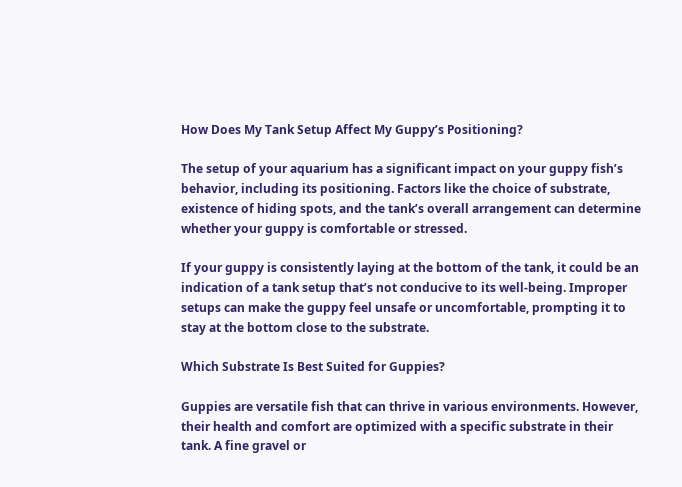How Does My Tank Setup Affect My Guppy’s Positioning?

The setup of your aquarium has a significant impact on your guppy fish’s behavior, including its positioning. Factors like the choice of substrate, existence of hiding spots, and the tank’s overall arrangement can determine whether your guppy is comfortable or stressed.

If your guppy is consistently laying at the bottom of the tank, it could be an indication of a tank setup that’s not conducive to its well-being. Improper setups can make the guppy feel unsafe or uncomfortable, prompting it to stay at the bottom close to the substrate.

Which Substrate Is Best Suited for Guppies?

Guppies are versatile fish that can thrive in various environments. However, their health and comfort are optimized with a specific substrate in their tank. A fine gravel or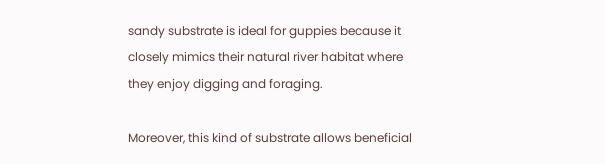sandy substrate is ideal for guppies because it closely mimics their natural river habitat where they enjoy digging and foraging.

Moreover, this kind of substrate allows beneficial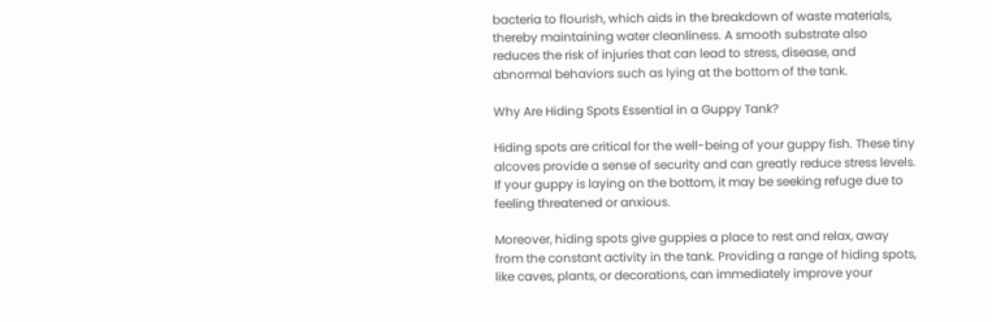bacteria to flourish, which aids in the breakdown of waste materials, thereby maintaining water cleanliness. A smooth substrate also reduces the risk of injuries that can lead to stress, disease, and abnormal behaviors such as lying at the bottom of the tank.

Why Are Hiding Spots Essential in a Guppy Tank?

Hiding spots are critical for the well-being of your guppy fish. These tiny alcoves provide a sense of security and can greatly reduce stress levels. If your guppy is laying on the bottom, it may be seeking refuge due to feeling threatened or anxious.

Moreover, hiding spots give guppies a place to rest and relax, away from the constant activity in the tank. Providing a range of hiding spots, like caves, plants, or decorations, can immediately improve your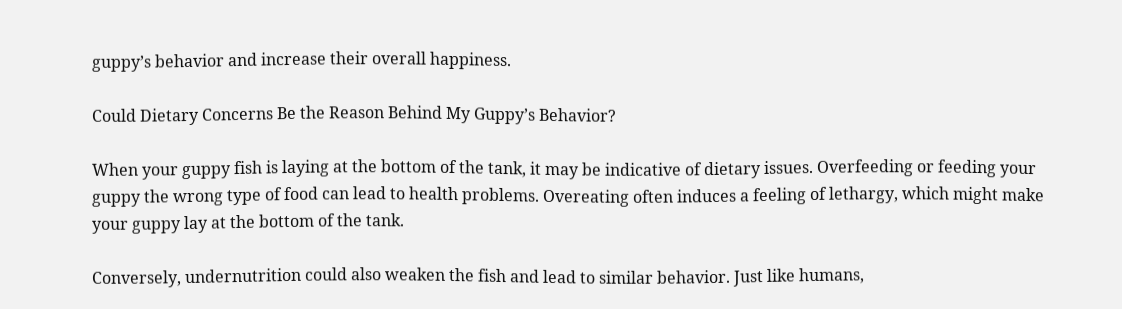guppy’s behavior and increase their overall happiness.

Could Dietary Concerns Be the Reason Behind My Guppy’s Behavior?

When your guppy fish is laying at the bottom of the tank, it may be indicative of dietary issues. Overfeeding or feeding your guppy the wrong type of food can lead to health problems. Overeating often induces a feeling of lethargy, which might make your guppy lay at the bottom of the tank.

Conversely, undernutrition could also weaken the fish and lead to similar behavior. Just like humans,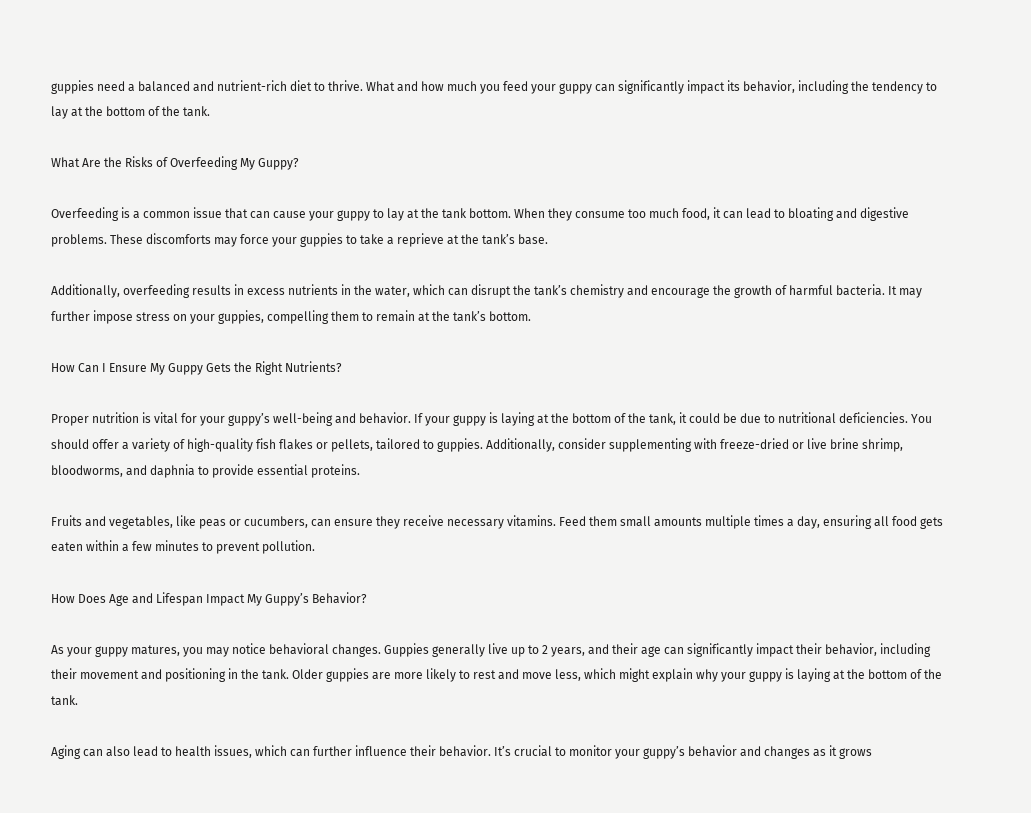guppies need a balanced and nutrient-rich diet to thrive. What and how much you feed your guppy can significantly impact its behavior, including the tendency to lay at the bottom of the tank.

What Are the Risks of Overfeeding My Guppy?

Overfeeding is a common issue that can cause your guppy to lay at the tank bottom. When they consume too much food, it can lead to bloating and digestive problems. These discomforts may force your guppies to take a reprieve at the tank’s base.

Additionally, overfeeding results in excess nutrients in the water, which can disrupt the tank’s chemistry and encourage the growth of harmful bacteria. It may further impose stress on your guppies, compelling them to remain at the tank’s bottom.

How Can I Ensure My Guppy Gets the Right Nutrients?

Proper nutrition is vital for your guppy’s well-being and behavior. If your guppy is laying at the bottom of the tank, it could be due to nutritional deficiencies. You should offer a variety of high-quality fish flakes or pellets, tailored to guppies. Additionally, consider supplementing with freeze-dried or live brine shrimp, bloodworms, and daphnia to provide essential proteins.

Fruits and vegetables, like peas or cucumbers, can ensure they receive necessary vitamins. Feed them small amounts multiple times a day, ensuring all food gets eaten within a few minutes to prevent pollution.

How Does Age and Lifespan Impact My Guppy’s Behavior?

As your guppy matures, you may notice behavioral changes. Guppies generally live up to 2 years, and their age can significantly impact their behavior, including their movement and positioning in the tank. Older guppies are more likely to rest and move less, which might explain why your guppy is laying at the bottom of the tank.

Aging can also lead to health issues, which can further influence their behavior. It’s crucial to monitor your guppy’s behavior and changes as it grows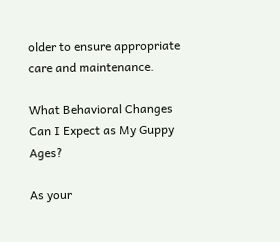older to ensure appropriate care and maintenance.

What Behavioral Changes Can I Expect as My Guppy Ages?

As your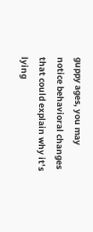guppy ages, you may notice behavioral changes that could explain why it’s lying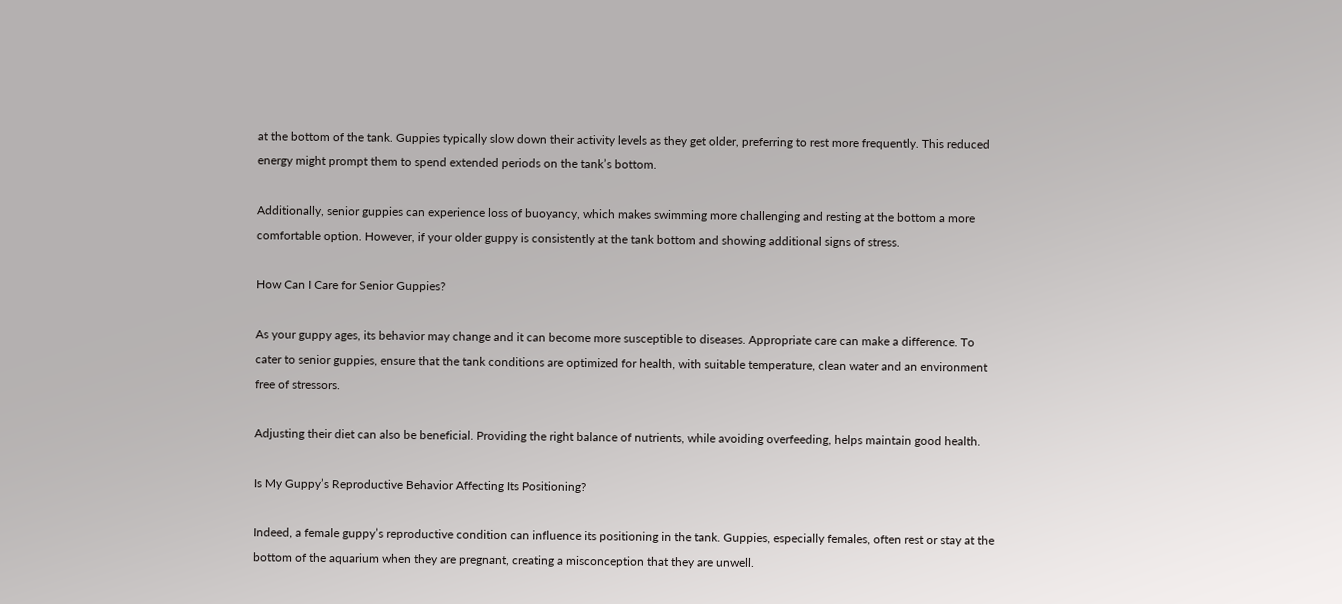at the bottom of the tank. Guppies typically slow down their activity levels as they get older, preferring to rest more frequently. This reduced energy might prompt them to spend extended periods on the tank’s bottom.

Additionally, senior guppies can experience loss of buoyancy, which makes swimming more challenging and resting at the bottom a more comfortable option. However, if your older guppy is consistently at the tank bottom and showing additional signs of stress.

How Can I Care for Senior Guppies?

As your guppy ages, its behavior may change and it can become more susceptible to diseases. Appropriate care can make a difference. To cater to senior guppies, ensure that the tank conditions are optimized for health, with suitable temperature, clean water and an environment free of stressors.

Adjusting their diet can also be beneficial. Providing the right balance of nutrients, while avoiding overfeeding, helps maintain good health.

Is My Guppy’s Reproductive Behavior Affecting Its Positioning?

Indeed, a female guppy’s reproductive condition can influence its positioning in the tank. Guppies, especially females, often rest or stay at the bottom of the aquarium when they are pregnant, creating a misconception that they are unwell.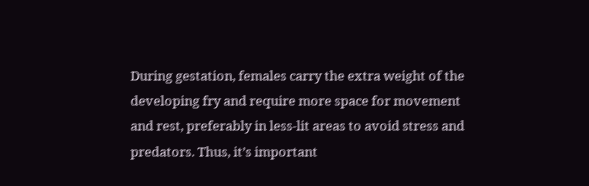During gestation, females carry the extra weight of the developing fry and require more space for movement and rest, preferably in less-lit areas to avoid stress and predators. Thus, it’s important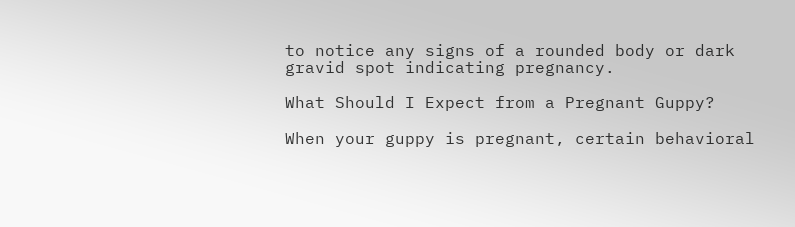to notice any signs of a rounded body or dark gravid spot indicating pregnancy.

What Should I Expect from a Pregnant Guppy?

When your guppy is pregnant, certain behavioral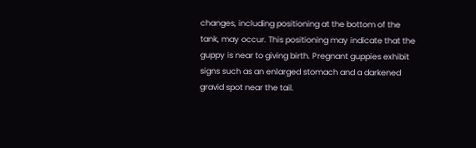changes, including positioning at the bottom of the tank, may occur. This positioning may indicate that the guppy is near to giving birth. Pregnant guppies exhibit signs such as an enlarged stomach and a darkened gravid spot near the tail.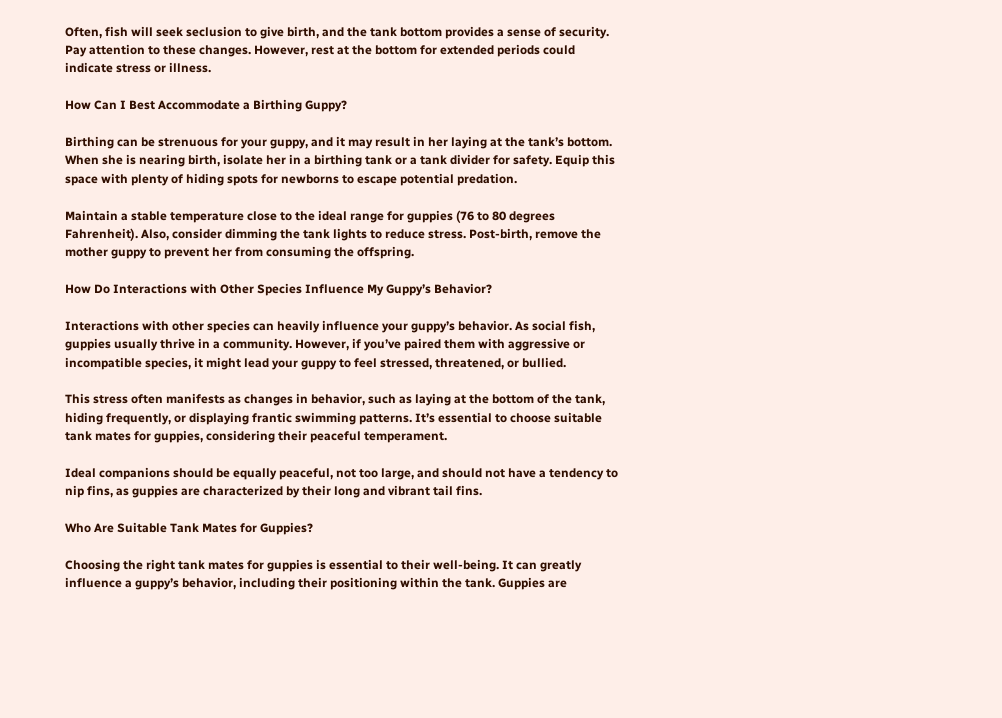Often, fish will seek seclusion to give birth, and the tank bottom provides a sense of security. Pay attention to these changes. However, rest at the bottom for extended periods could indicate stress or illness.

How Can I Best Accommodate a Birthing Guppy?

Birthing can be strenuous for your guppy, and it may result in her laying at the tank’s bottom. When she is nearing birth, isolate her in a birthing tank or a tank divider for safety. Equip this space with plenty of hiding spots for newborns to escape potential predation.

Maintain a stable temperature close to the ideal range for guppies (76 to 80 degrees Fahrenheit). Also, consider dimming the tank lights to reduce stress. Post-birth, remove the mother guppy to prevent her from consuming the offspring.

How Do Interactions with Other Species Influence My Guppy’s Behavior?

Interactions with other species can heavily influence your guppy’s behavior. As social fish, guppies usually thrive in a community. However, if you’ve paired them with aggressive or incompatible species, it might lead your guppy to feel stressed, threatened, or bullied.

This stress often manifests as changes in behavior, such as laying at the bottom of the tank, hiding frequently, or displaying frantic swimming patterns. It’s essential to choose suitable tank mates for guppies, considering their peaceful temperament.

Ideal companions should be equally peaceful, not too large, and should not have a tendency to nip fins, as guppies are characterized by their long and vibrant tail fins.

Who Are Suitable Tank Mates for Guppies?

Choosing the right tank mates for guppies is essential to their well-being. It can greatly influence a guppy’s behavior, including their positioning within the tank. Guppies are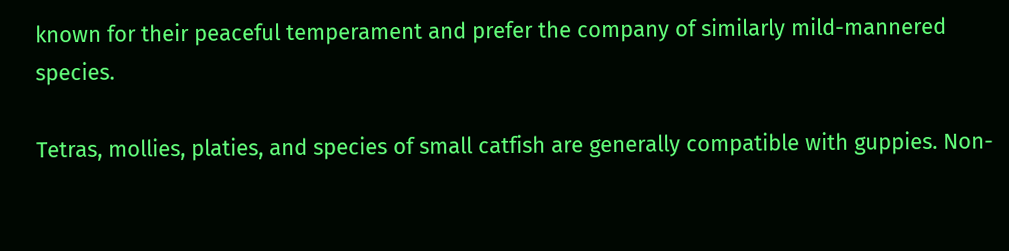known for their peaceful temperament and prefer the company of similarly mild-mannered species.

Tetras, mollies, platies, and species of small catfish are generally compatible with guppies. Non-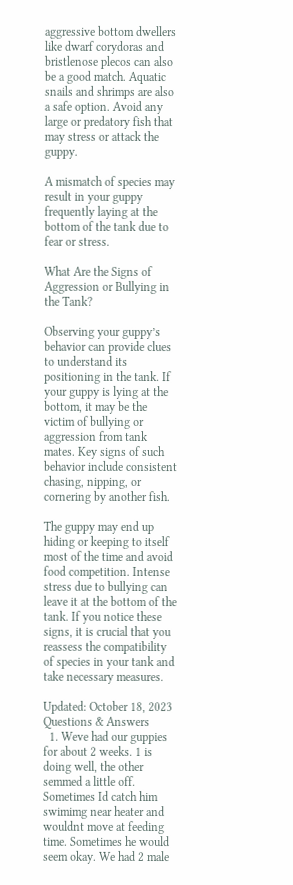aggressive bottom dwellers like dwarf corydoras and bristlenose plecos can also be a good match. Aquatic snails and shrimps are also a safe option. Avoid any large or predatory fish that may stress or attack the guppy.

A mismatch of species may result in your guppy frequently laying at the bottom of the tank due to fear or stress.

What Are the Signs of Aggression or Bullying in the Tank?

Observing your guppy’s behavior can provide clues to understand its positioning in the tank. If your guppy is lying at the bottom, it may be the victim of bullying or aggression from tank mates. Key signs of such behavior include consistent chasing, nipping, or cornering by another fish.

The guppy may end up hiding or keeping to itself most of the time and avoid food competition. Intense stress due to bullying can leave it at the bottom of the tank. If you notice these signs, it is crucial that you reassess the compatibility of species in your tank and take necessary measures.

Updated: October 18, 2023
Questions & Answers
  1. Weve had our guppies for about 2 weeks. 1 is doing well, the other semmed a little off. Sometimes Id catch him swimimg near heater and wouldnt move at feeding time. Sometimes he would seem okay. We had 2 male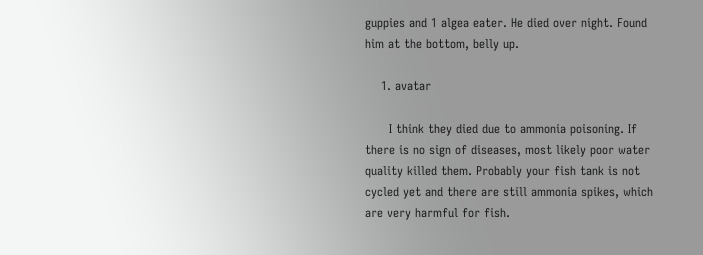guppies and 1 algea eater. He died over night. Found him at the bottom, belly up.

    1. avatar

      I think they died due to ammonia poisoning. If there is no sign of diseases, most likely poor water quality killed them. Probably your fish tank is not cycled yet and there are still ammonia spikes, which are very harmful for fish.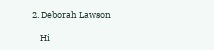2. Deborah Lawson

    Hi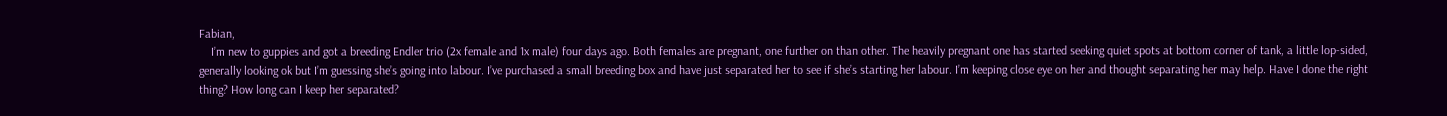Fabian,
    I’m new to guppies and got a breeding Endler trio (2x female and 1x male) four days ago. Both females are pregnant, one further on than other. The heavily pregnant one has started seeking quiet spots at bottom corner of tank, a little lop-sided, generally looking ok but I’m guessing she’s going into labour. I’ve purchased a small breeding box and have just separated her to see if she’s starting her labour. I’m keeping close eye on her and thought separating her may help. Have I done the right thing? How long can I keep her separated?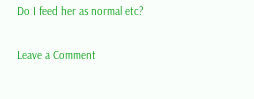Do I feed her as normal etc?

Leave a Comment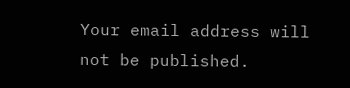Your email address will not be published.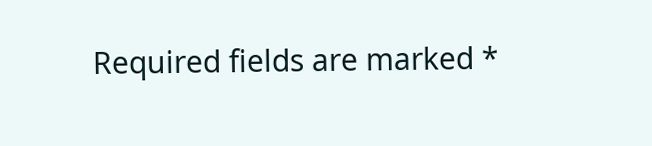Required fields are marked *